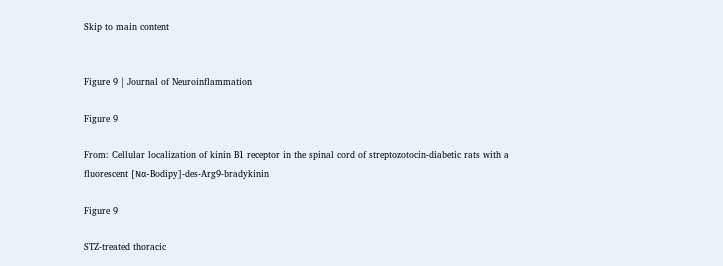Skip to main content


Figure 9 | Journal of Neuroinflammation

Figure 9

From: Cellular localization of kinin B1 receptor in the spinal cord of streptozotocin-diabetic rats with a fluorescent [Nα-Bodipy]-des-Arg9-bradykinin

Figure 9

STZ-treated thoracic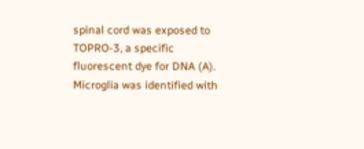spinal cord was exposed to TOPRO-3, a specific fluorescent dye for DNA (A). Microglia was identified with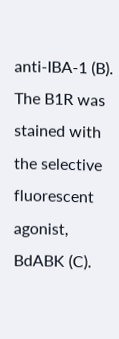anti-IBA-1 (B). The B1R was stained with the selective fluorescent agonist, BdABK (C).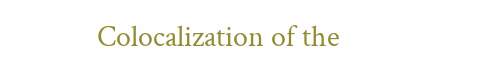Colocalization of the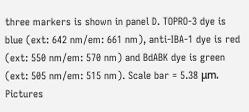three markers is shown in panel D. TOPRO-3 dye is blue (ext: 642 nm/em: 661 nm), anti-IBA-1 dye is red (ext: 550 nm/em: 570 nm) and BdABK dye is green (ext: 505 nm/em: 515 nm). Scale bar = 5.38 μm. Pictures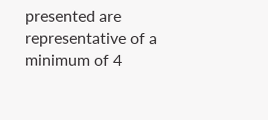presented are representative of a minimum of 4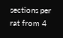sections per rat from 4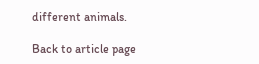different animals.

Back to article page